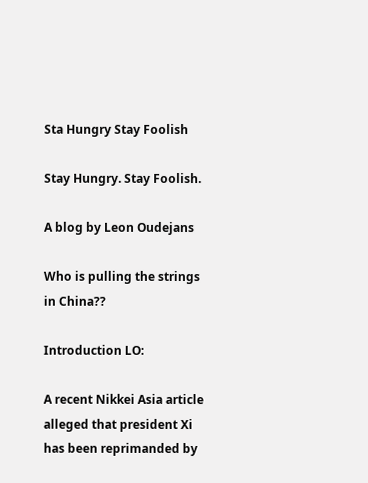Sta Hungry Stay Foolish

Stay Hungry. Stay Foolish.

A blog by Leon Oudejans

Who is pulling the strings in China??

Introduction LO:

A recent Nikkei Asia article alleged that president Xi has been reprimanded by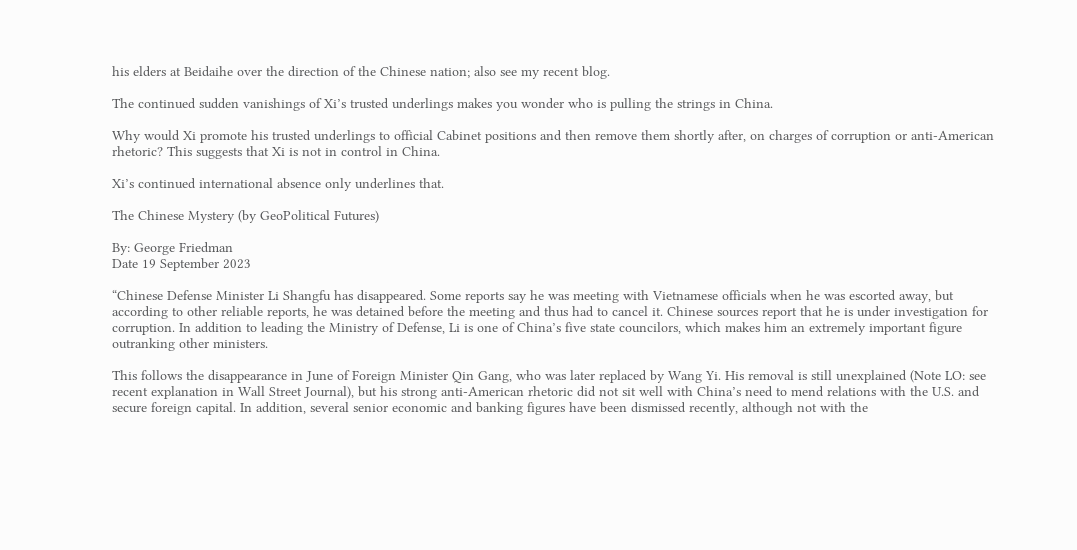his elders at Beidaihe over the direction of the Chinese nation; also see my recent blog.

The continued sudden vanishings of Xi’s trusted underlings makes you wonder who is pulling the strings in China.

Why would Xi promote his trusted underlings to official Cabinet positions and then remove them shortly after, on charges of corruption or anti-American rhetoric? This suggests that Xi is not in control in China.

Xi’s continued international absence only underlines that.

The Chinese Mystery (by GeoPolitical Futures)

By: George Friedman
Date 19 September 2023

“Chinese Defense Minister Li Shangfu has disappeared. Some reports say he was meeting with Vietnamese officials when he was escorted away, but according to other reliable reports, he was detained before the meeting and thus had to cancel it. Chinese sources report that he is under investigation for corruption. In addition to leading the Ministry of Defense, Li is one of China’s five state councilors, which makes him an extremely important figure outranking other ministers.

This follows the disappearance in June of Foreign Minister Qin Gang, who was later replaced by Wang Yi. His removal is still unexplained (Note LO: see recent explanation in Wall Street Journal), but his strong anti-American rhetoric did not sit well with China’s need to mend relations with the U.S. and secure foreign capital. In addition, several senior economic and banking figures have been dismissed recently, although not with the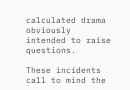calculated drama obviously intended to raise questions.

These incidents call to mind the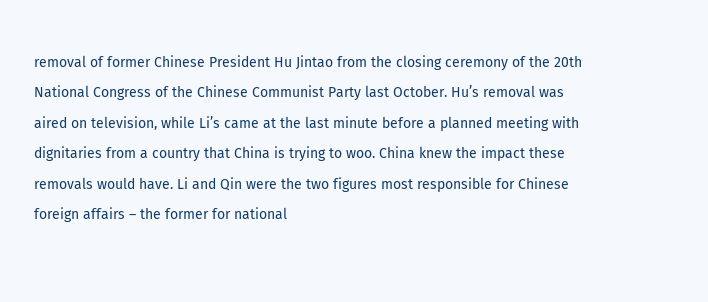removal of former Chinese President Hu Jintao from the closing ceremony of the 20th National Congress of the Chinese Communist Party last October. Hu’s removal was aired on television, while Li’s came at the last minute before a planned meeting with dignitaries from a country that China is trying to woo. China knew the impact these removals would have. Li and Qin were the two figures most responsible for Chinese foreign affairs – the former for national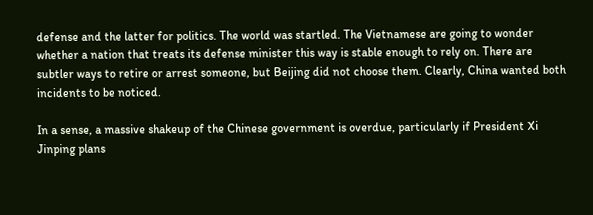defense and the latter for politics. The world was startled. The Vietnamese are going to wonder whether a nation that treats its defense minister this way is stable enough to rely on. There are subtler ways to retire or arrest someone, but Beijing did not choose them. Clearly, China wanted both incidents to be noticed.

In a sense, a massive shakeup of the Chinese government is overdue, particularly if President Xi Jinping plans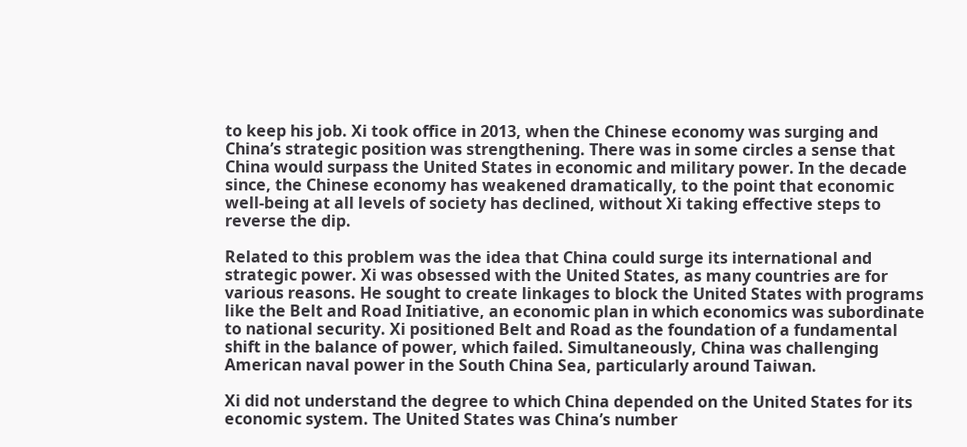to keep his job. Xi took office in 2013, when the Chinese economy was surging and China’s strategic position was strengthening. There was in some circles a sense that China would surpass the United States in economic and military power. In the decade since, the Chinese economy has weakened dramatically, to the point that economic well-being at all levels of society has declined, without Xi taking effective steps to reverse the dip.

Related to this problem was the idea that China could surge its international and strategic power. Xi was obsessed with the United States, as many countries are for various reasons. He sought to create linkages to block the United States with programs like the Belt and Road Initiative, an economic plan in which economics was subordinate to national security. Xi positioned Belt and Road as the foundation of a fundamental shift in the balance of power, which failed. Simultaneously, China was challenging American naval power in the South China Sea, particularly around Taiwan.

Xi did not understand the degree to which China depended on the United States for its economic system. The United States was China’s number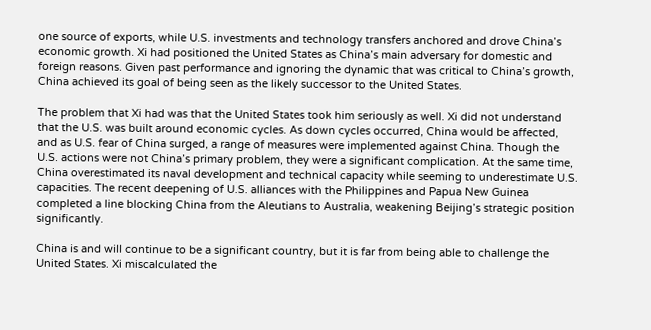one source of exports, while U.S. investments and technology transfers anchored and drove China’s economic growth. Xi had positioned the United States as China’s main adversary for domestic and foreign reasons. Given past performance and ignoring the dynamic that was critical to China’s growth, China achieved its goal of being seen as the likely successor to the United States.

The problem that Xi had was that the United States took him seriously as well. Xi did not understand that the U.S. was built around economic cycles. As down cycles occurred, China would be affected, and as U.S. fear of China surged, a range of measures were implemented against China. Though the U.S. actions were not China’s primary problem, they were a significant complication. At the same time, China overestimated its naval development and technical capacity while seeming to underestimate U.S. capacities. The recent deepening of U.S. alliances with the Philippines and Papua New Guinea completed a line blocking China from the Aleutians to Australia, weakening Beijing’s strategic position significantly.

China is and will continue to be a significant country, but it is far from being able to challenge the United States. Xi miscalculated the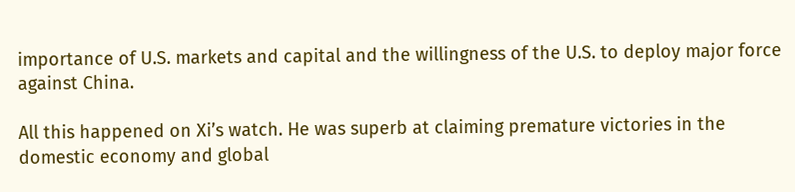importance of U.S. markets and capital and the willingness of the U.S. to deploy major force against China.

All this happened on Xi’s watch. He was superb at claiming premature victories in the domestic economy and global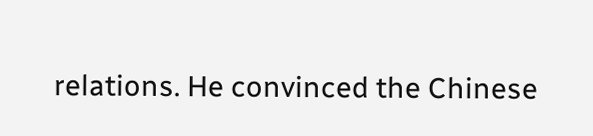relations. He convinced the Chinese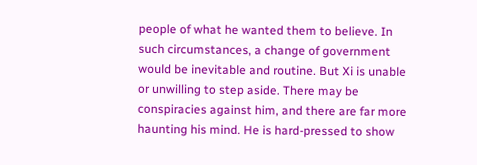people of what he wanted them to believe. In such circumstances, a change of government would be inevitable and routine. But Xi is unable or unwilling to step aside. There may be conspiracies against him, and there are far more haunting his mind. He is hard-pressed to show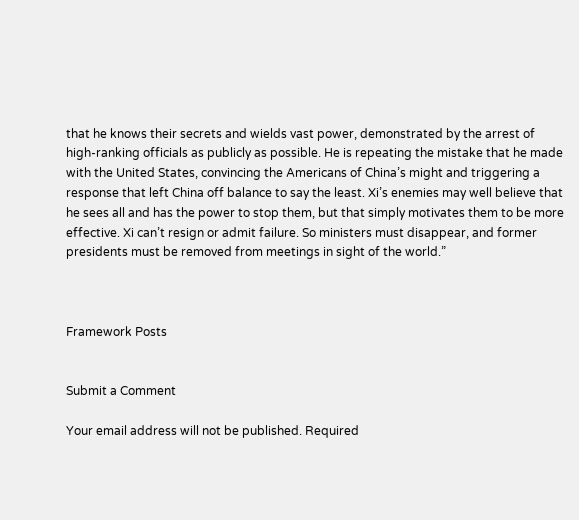that he knows their secrets and wields vast power, demonstrated by the arrest of high-ranking officials as publicly as possible. He is repeating the mistake that he made with the United States, convincing the Americans of China’s might and triggering a response that left China off balance to say the least. Xi’s enemies may well believe that he sees all and has the power to stop them, but that simply motivates them to be more effective. Xi can’t resign or admit failure. So ministers must disappear, and former presidents must be removed from meetings in sight of the world.”



Framework Posts


Submit a Comment

Your email address will not be published. Required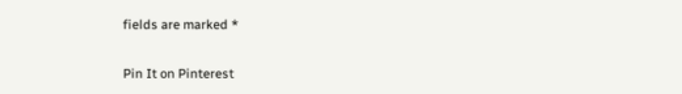fields are marked *

Pin It on Pinterest